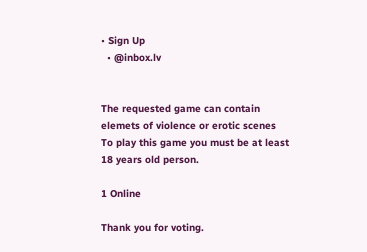• Sign Up
  • @inbox.lv


The requested game can contain elemets of violence or erotic scenes
To play this game you must be at least 18 years old person.

1 Online

Thank you for voting.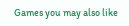Games you may also like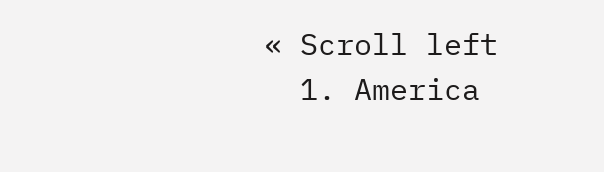« Scroll left
  1. America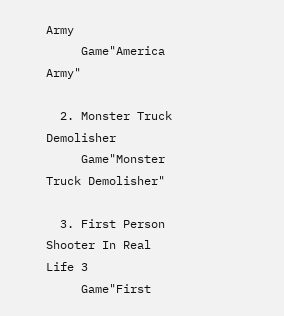Army
     Game"America Army"

  2. Monster Truck Demolisher
     Game"Monster Truck Demolisher"

  3. First Person Shooter In Real Life 3
     Game"First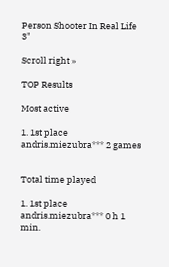Person Shooter In Real Life 3"

Scroll right »

TOP Results

Most active

1. 1st place andris.miezubra*** 2 games


Total time played

1. 1st place andris.miezubra*** 0 h 1 min.